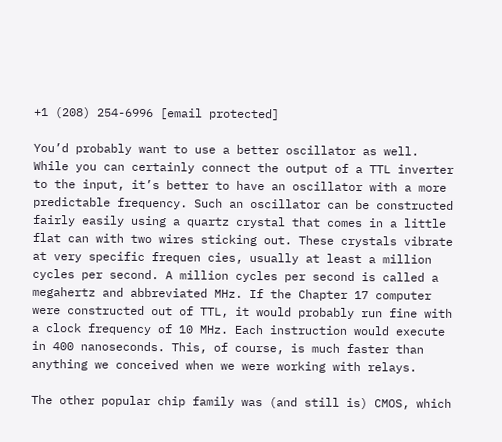+1 (208) 254-6996 [email protected]

You’d probably want to use a better oscillator as well. While you can certainly connect the output of a TTL inverter to the input, it’s better to have an oscillator with a more predictable frequency. Such an oscillator can be constructed fairly easily using a quartz crystal that comes in a little flat can with two wires sticking out. These crystals vibrate at very specific frequen cies, usually at least a million cycles per second. A million cycles per second is called a megahertz and abbreviated MHz. If the Chapter 17 computer were constructed out of TTL, it would probably run fine with a clock frequency of 10 MHz. Each instruction would execute in 400 nanoseconds. This, of course, is much faster than anything we conceived when we were working with relays.

The other popular chip family was (and still is) CMOS, which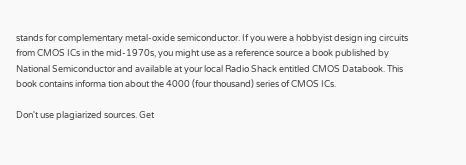stands for complementary metal-oxide semiconductor. If you were a hobbyist design ing circuits from CMOS ICs in the mid-1970s, you might use as a reference source a book published by National Semiconductor and available at your local Radio Shack entitled CMOS Databook. This book contains informa tion about the 4000 (four thousand) series of CMOS ICs.

Don't use plagiarized sources. Get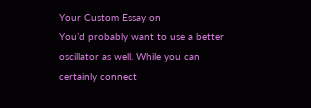Your Custom Essay on
You’d probably want to use a better oscillator as well. While you can certainly connect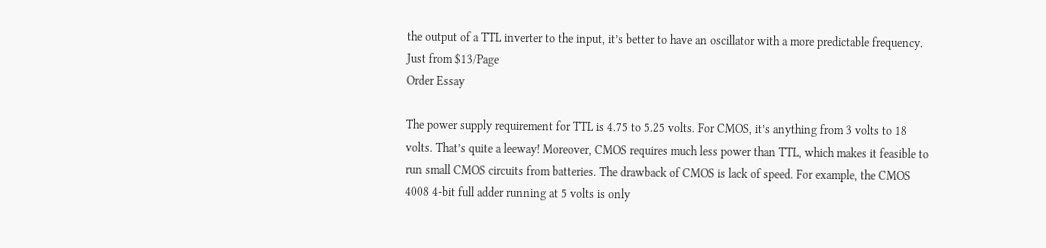the output of a TTL inverter to the input, it’s better to have an oscillator with a more predictable frequency.
Just from $13/Page
Order Essay

The power supply requirement for TTL is 4.75 to 5.25 volts. For CMOS, it’s anything from 3 volts to 18 volts. That’s quite a leeway! Moreover, CMOS requires much less power than TTL, which makes it feasible to run small CMOS circuits from batteries. The drawback of CMOS is lack of speed. For example, the CMOS 4008 4-bit full adder running at 5 volts is only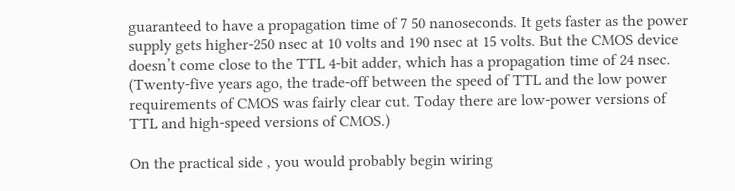guaranteed to have a propagation time of 7 50 nanoseconds. It gets faster as the power supply gets higher-250 nsec at 10 volts and 190 nsec at 15 volts. But the CMOS device doesn’t come close to the TTL 4-bit adder, which has a propagation time of 24 nsec. (Twenty-five years ago, the trade-off between the speed of TTL and the low power requirements of CMOS was fairly clear cut. Today there are low-power versions of TTL and high-speed versions of CMOS.)

On the practical side , you would probably begin wiring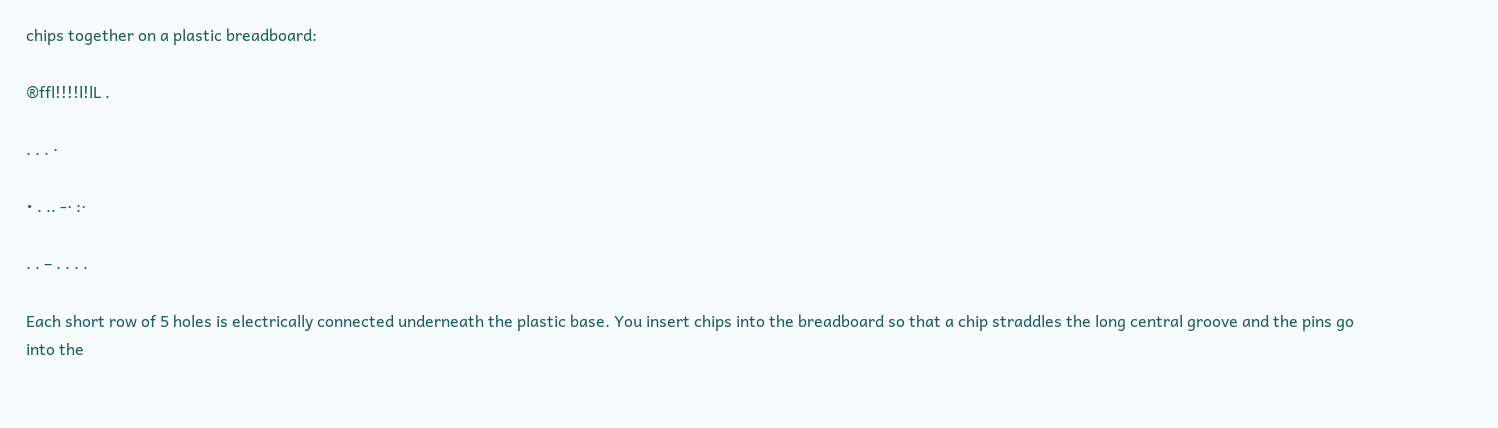chips together on a plastic breadboard:

®ffl!!!!l!lL .

. . . ·

• . .. -· :·

. . – . . . .

Each short row of 5 holes is electrically connected underneath the plastic base. You insert chips into the breadboard so that a chip straddles the long central groove and the pins go into the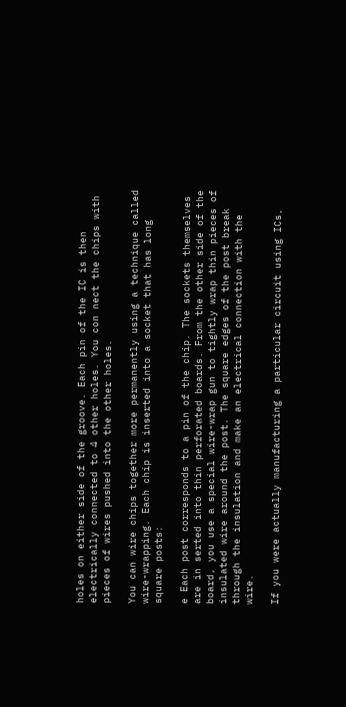holes on either side of the groove. Each pin of the IC is then electrically connected to 4 other holes. You con nect the chips with pieces of wires pushed into the other holes.

You can wire chips together more permanently using a technique called wire-wrapping. Each chip is inserted into a socket that has long square posts:

e Each post corresponds to a pin of the chip. The sockets themselves are in serted into thin perforated boards. From the other side of the board, you use a special wire-wrap gun to tightly wrap thin pieces of insulated wire around the post. The square edges of the post break through the insulation and make an electrical connection with the wire.

If you were actually manufacturing a particular circuit using ICs,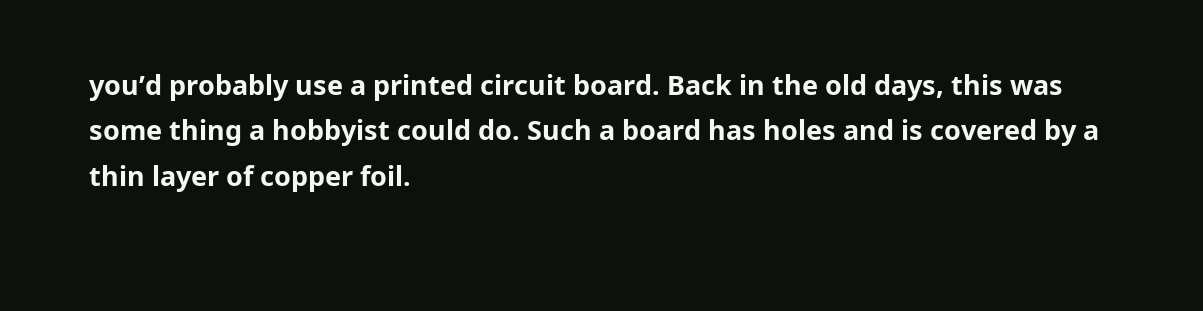you’d probably use a printed circuit board. Back in the old days, this was some thing a hobbyist could do. Such a board has holes and is covered by a thin layer of copper foil.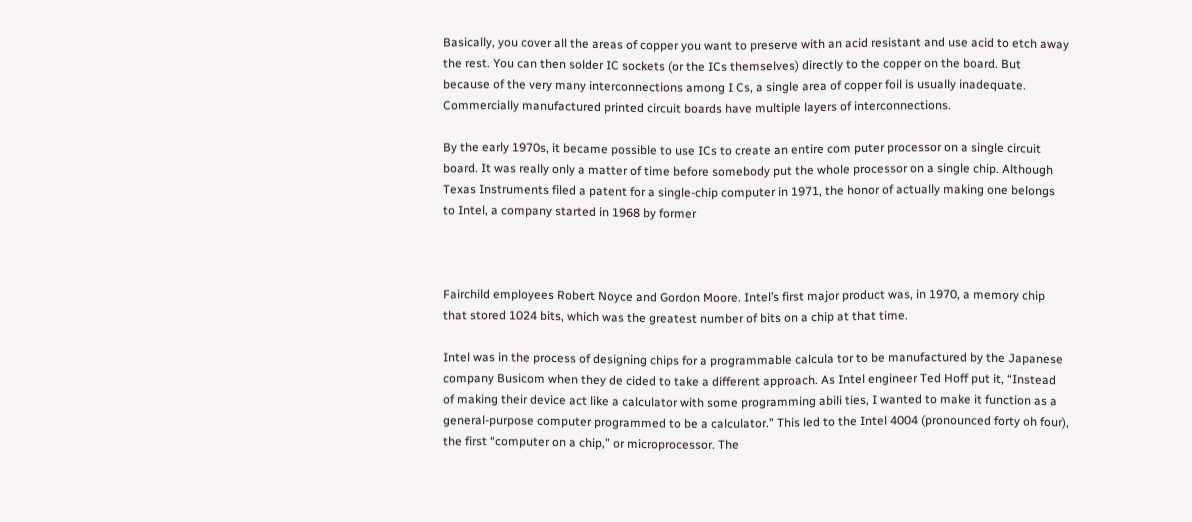Basically, you cover all the areas of copper you want to preserve with an acid resistant and use acid to etch away the rest. You can then solder IC sockets (or the ICs themselves) directly to the copper on the board. But because of the very many interconnections among I Cs, a single area of copper foil is usually inadequate. Commercially manufactured printed circuit boards have multiple layers of interconnections.

By the early 1970s, it became possible to use ICs to create an entire com puter processor on a single circuit board. It was really only a matter of time before somebody put the whole processor on a single chip. Although Texas Instruments filed a patent for a single-chip computer in 1971, the honor of actually making one belongs to Intel, a company started in 1968 by former



Fairchild employees Robert Noyce and Gordon Moore. Intel’s first major product was, in 1970, a memory chip that stored 1024 bits, which was the greatest number of bits on a chip at that time.

Intel was in the process of designing chips for a programmable calcula tor to be manufactured by the Japanese company Busicom when they de cided to take a different approach. As Intel engineer Ted Hoff put it, “Instead of making their device act like a calculator with some programming abili ties, I wanted to make it function as a general-purpose computer programmed to be a calculator.” This led to the Intel 4004 (pronounced forty oh four), the first “computer on a chip,” or microprocessor. The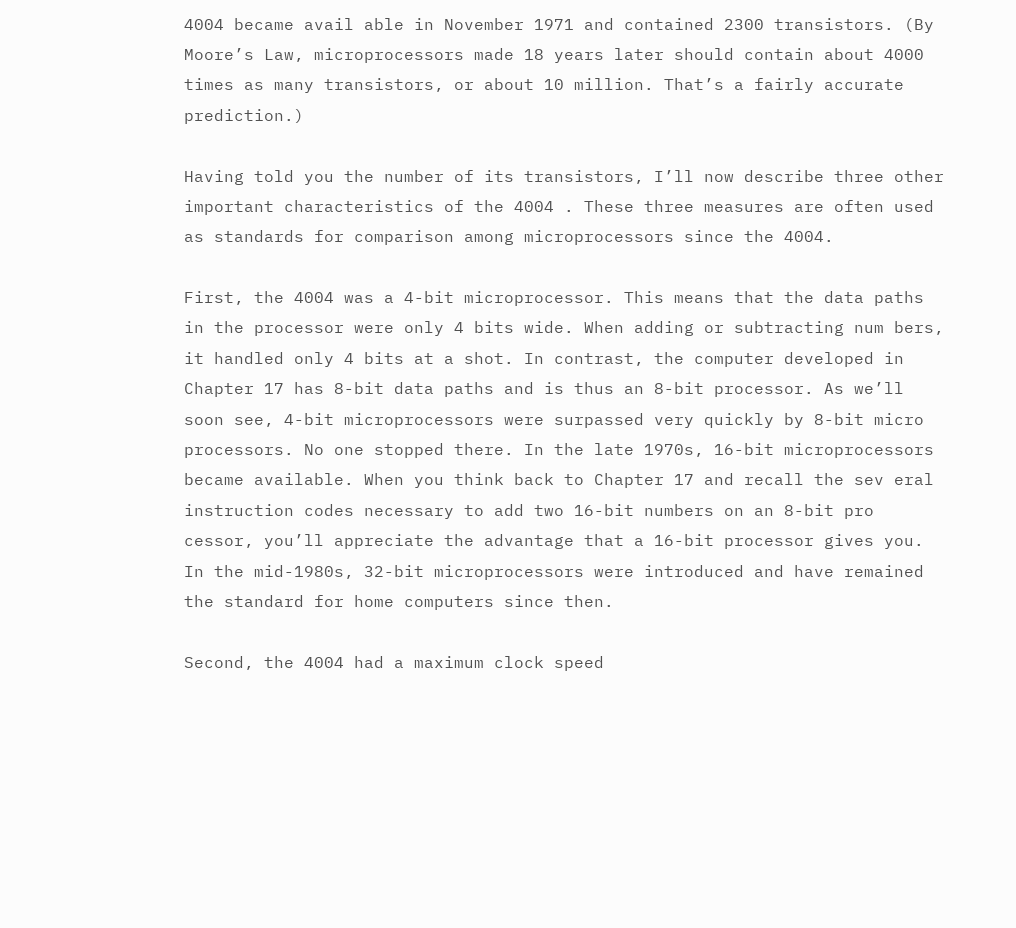4004 became avail able in November 1971 and contained 2300 transistors. (By Moore’s Law, microprocessors made 18 years later should contain about 4000 times as many transistors, or about 10 million. That’s a fairly accurate prediction.)

Having told you the number of its transistors, I’ll now describe three other important characteristics of the 4004 . These three measures are often used as standards for comparison among microprocessors since the 4004.

First, the 4004 was a 4-bit microprocessor. This means that the data paths in the processor were only 4 bits wide. When adding or subtracting num bers, it handled only 4 bits at a shot. In contrast, the computer developed in Chapter 17 has 8-bit data paths and is thus an 8-bit processor. As we’ll soon see, 4-bit microprocessors were surpassed very quickly by 8-bit micro processors. No one stopped there. In the late 1970s, 16-bit microprocessors became available. When you think back to Chapter 17 and recall the sev eral instruction codes necessary to add two 16-bit numbers on an 8-bit pro cessor, you’ll appreciate the advantage that a 16-bit processor gives you. In the mid-1980s, 32-bit microprocessors were introduced and have remained the standard for home computers since then.

Second, the 4004 had a maximum clock speed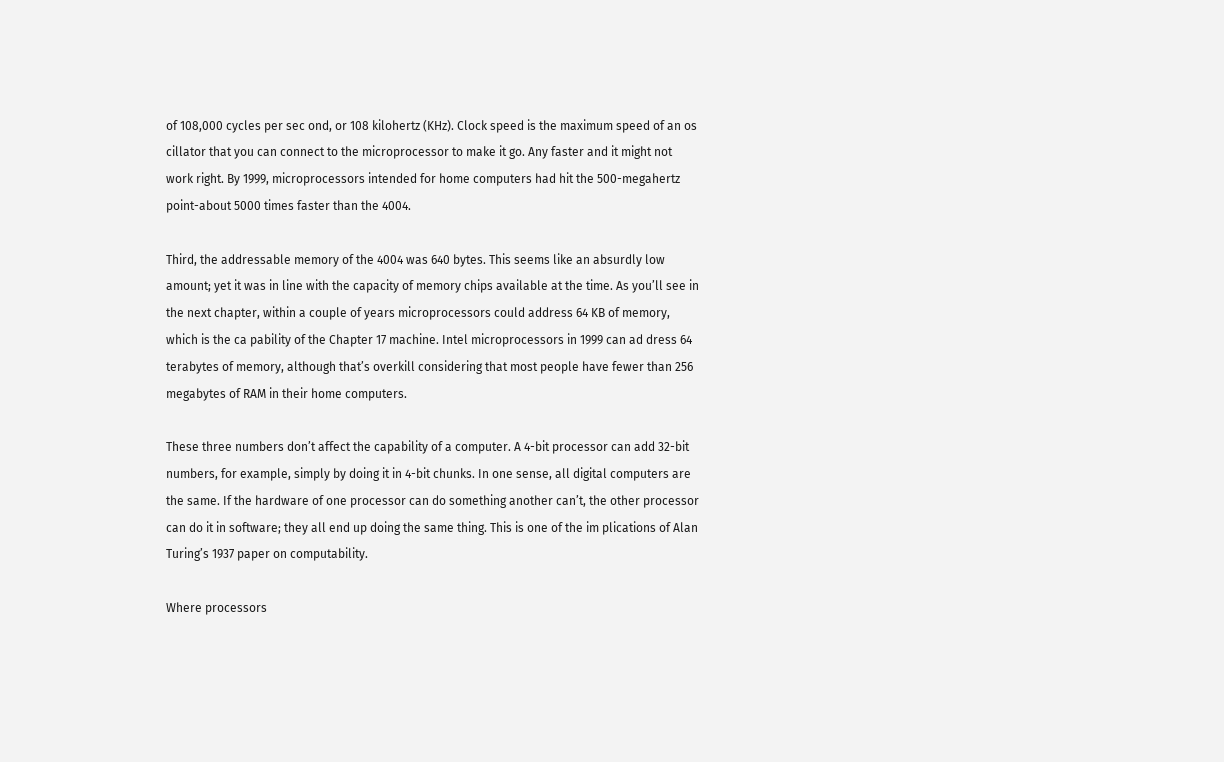of 108,000 cycles per sec ond, or 108 kilohertz (KHz). Clock speed is the maximum speed of an os cillator that you can connect to the microprocessor to make it go. Any faster and it might not work right. By 1999, microprocessors intended for home computers had hit the 500-megahertz point-about 5000 times faster than the 4004.

Third, the addressable memory of the 4004 was 640 bytes. This seems like an absurdly low amount; yet it was in line with the capacity of memory chips available at the time. As you’ll see in the next chapter, within a couple of years microprocessors could address 64 KB of memory, which is the ca pability of the Chapter 17 machine. Intel microprocessors in 1999 can ad dress 64 terabytes of memory, although that’s overkill considering that most people have fewer than 256 megabytes of RAM in their home computers.

These three numbers don’t affect the capability of a computer. A 4-bit processor can add 32-bit numbers, for example, simply by doing it in 4-bit chunks. In one sense, all digital computers are the same. If the hardware of one processor can do something another can’t, the other processor can do it in software; they all end up doing the same thing. This is one of the im plications of Alan Turing’s 1937 paper on computability.

Where processors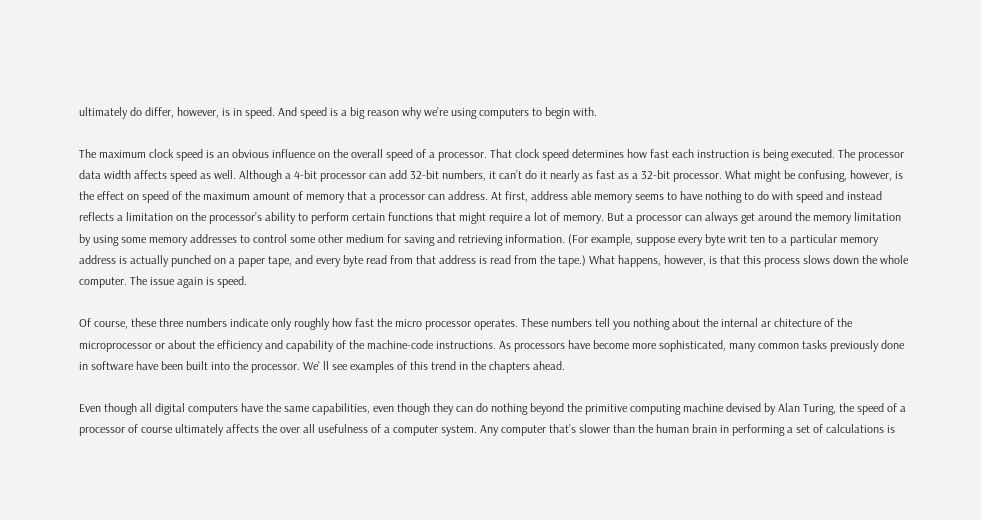ultimately do differ, however, is in speed. And speed is a big reason why we’re using computers to begin with.

The maximum clock speed is an obvious influence on the overall speed of a processor. That clock speed determines how fast each instruction is being executed. The processor data width affects speed as well. Although a 4-bit processor can add 32-bit numbers, it can’t do it nearly as fast as a 32-bit processor. What might be confusing, however, is the effect on speed of the maximum amount of memory that a processor can address. At first, address able memory seems to have nothing to do with speed and instead reflects a limitation on the processor’s ability to perform certain functions that might require a lot of memory. But a processor can always get around the memory limitation by using some memory addresses to control some other medium for saving and retrieving information. (For example, suppose every byte writ ten to a particular memory address is actually punched on a paper tape, and every byte read from that address is read from the tape.) What happens, however, is that this process slows down the whole computer. The issue again is speed.

Of course, these three numbers indicate only roughly how fast the micro processor operates. These numbers tell you nothing about the internal ar chitecture of the microprocessor or about the efficiency and capability of the machine-code instructions. As processors have become more sophisticated, many common tasks previously done in software have been built into the processor. We’ ll see examples of this trend in the chapters ahead.

Even though all digital computers have the same capabilities, even though they can do nothing beyond the primitive computing machine devised by Alan Turing, the speed of a processor of course ultimately affects the over all usefulness of a computer system. Any computer that’s slower than the human brain in performing a set of calculations is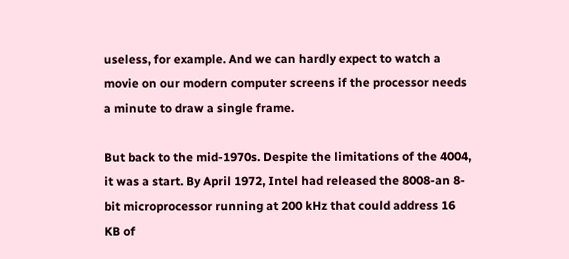useless, for example. And we can hardly expect to watch a movie on our modern computer screens if the processor needs a minute to draw a single frame.

But back to the mid-1970s. Despite the limitations of the 4004, it was a start. By April 1972, Intel had released the 8008-an 8-bit microprocessor running at 200 kHz that could address 16 KB of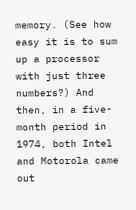memory. (See how easy it is to sum up a processor with just three numbers?) And then, in a five-month period in 1974, both Intel and Motorola came out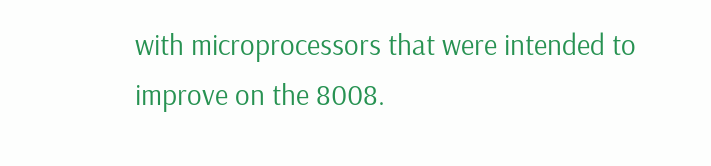with microprocessors that were intended to improve on the 8008.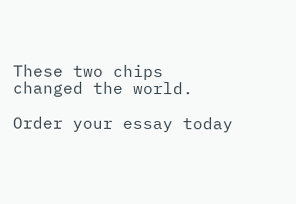These two chips changed the world.

Order your essay today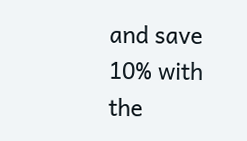and save 10% with the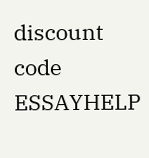discount code ESSAYHELP